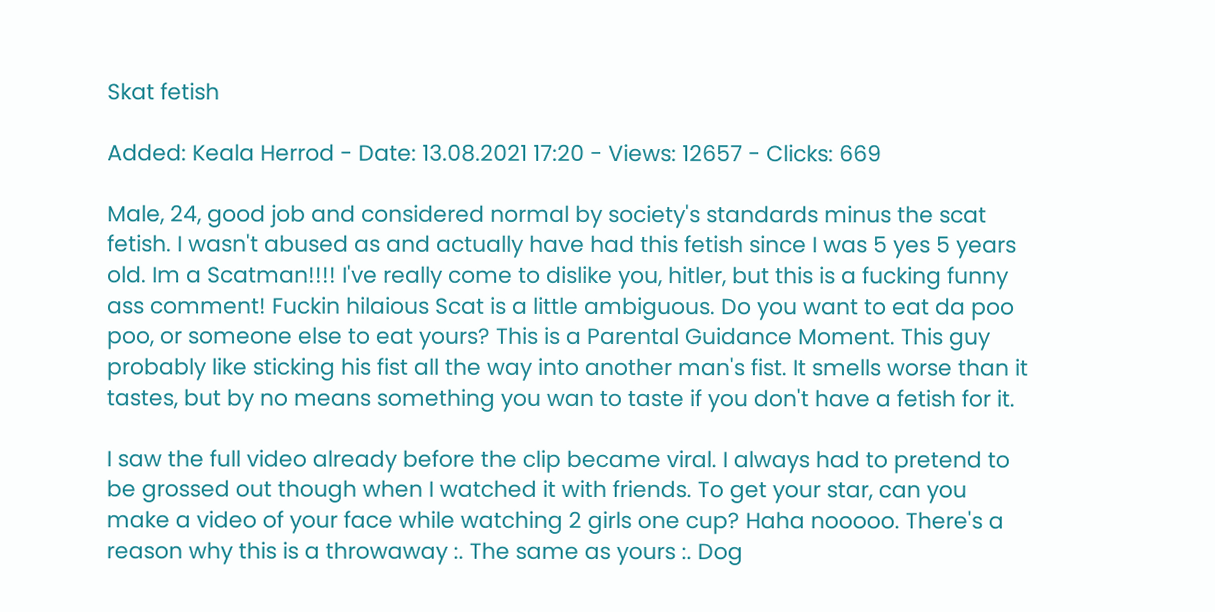Skat fetish

Added: Keala Herrod - Date: 13.08.2021 17:20 - Views: 12657 - Clicks: 669

Male, 24, good job and considered normal by society's standards minus the scat fetish. I wasn't abused as and actually have had this fetish since I was 5 yes 5 years old. Im a Scatman!!!! I've really come to dislike you, hitler, but this is a fucking funny ass comment! Fuckin hilaious Scat is a little ambiguous. Do you want to eat da poo poo, or someone else to eat yours? This is a Parental Guidance Moment. This guy probably like sticking his fist all the way into another man's fist. It smells worse than it tastes, but by no means something you wan to taste if you don't have a fetish for it.

I saw the full video already before the clip became viral. I always had to pretend to be grossed out though when I watched it with friends. To get your star, can you make a video of your face while watching 2 girls one cup? Haha nooooo. There's a reason why this is a throwaway :. The same as yours :. Dog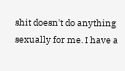shit doesn't do anything sexually for me. I have a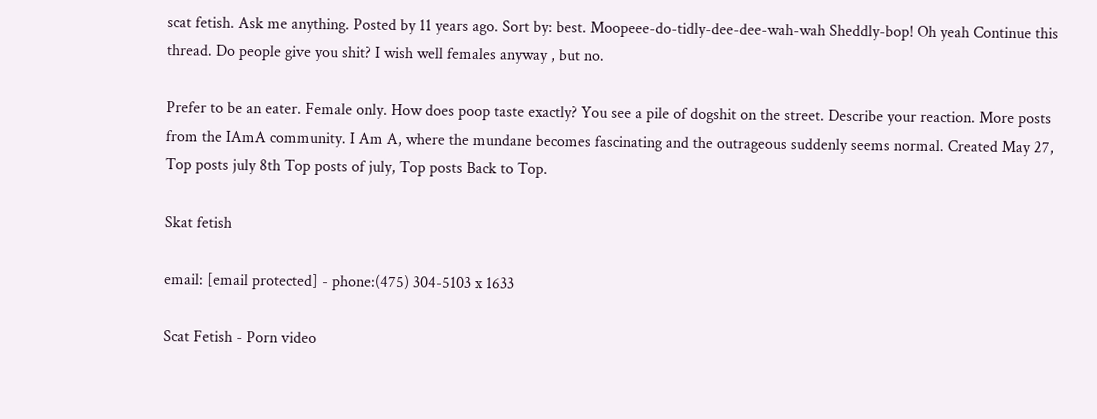scat fetish. Ask me anything. Posted by 11 years ago. Sort by: best. Moopeee-do-tidly-dee-dee-wah-wah Sheddly-bop! Oh yeah Continue this thread. Do people give you shit? I wish well females anyway , but no.

Prefer to be an eater. Female only. How does poop taste exactly? You see a pile of dogshit on the street. Describe your reaction. More posts from the IAmA community. I Am A, where the mundane becomes fascinating and the outrageous suddenly seems normal. Created May 27, Top posts july 8th Top posts of july, Top posts Back to Top.

Skat fetish

email: [email protected] - phone:(475) 304-5103 x 1633

Scat Fetish - Porn video